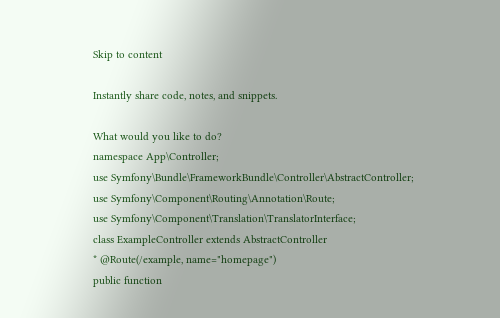Skip to content

Instantly share code, notes, and snippets.

What would you like to do?
namespace App\Controller;
use Symfony\Bundle\FrameworkBundle\Controller\AbstractController;
use Symfony\Component\Routing\Annotation\Route;
use Symfony\Component\Translation\TranslatorInterface;
class ExampleController extends AbstractController
* @Route(/example, name="homepage")
public function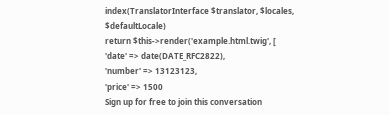index(TranslatorInterface $translator, $locales, $defaultLocale)
return $this->render('example.html.twig', [
'date' => date(DATE_RFC2822),
'number' => 13123123,
'price' => 1500
Sign up for free to join this conversation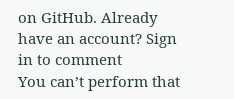on GitHub. Already have an account? Sign in to comment
You can’t perform that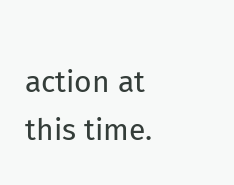action at this time.